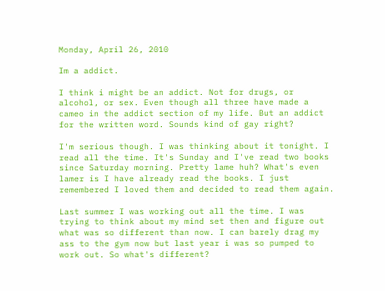Monday, April 26, 2010

Im a addict.

I think i might be an addict. Not for drugs, or alcohol, or sex. Even though all three have made a cameo in the addict section of my life. But an addict for the written word. Sounds kind of gay right?

I'm serious though. I was thinking about it tonight. I read all the time. It's Sunday and I've read two books since Saturday morning. Pretty lame huh? What's even lamer is I have already read the books. I just remembered I loved them and decided to read them again.

Last summer I was working out all the time. I was trying to think about my mind set then and figure out what was so different than now. I can barely drag my ass to the gym now but last year i was so pumped to work out. So what's different?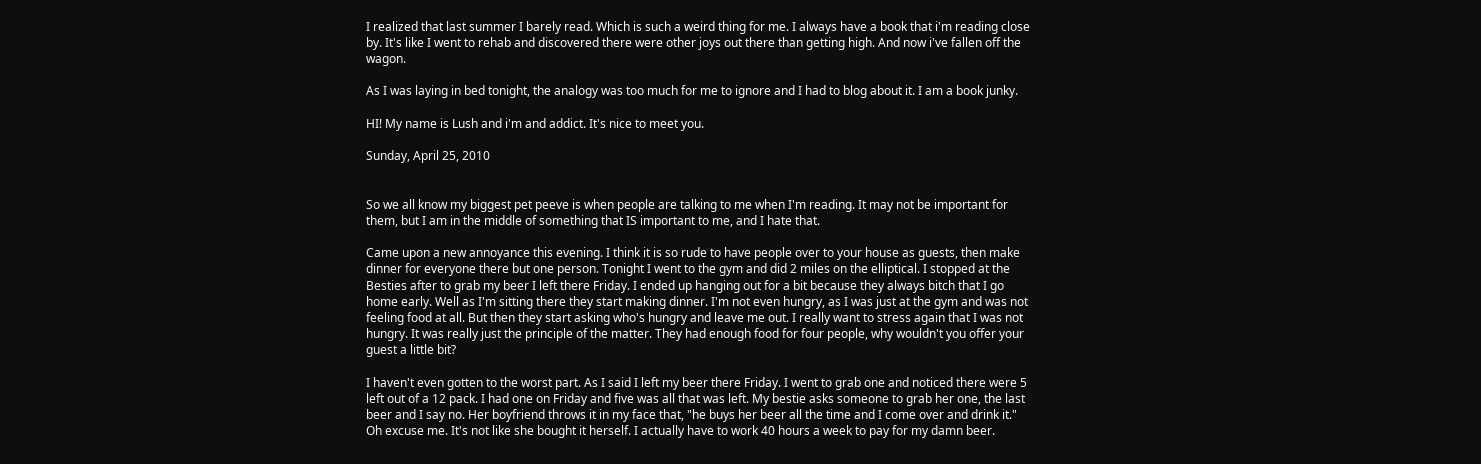I realized that last summer I barely read. Which is such a weird thing for me. I always have a book that i'm reading close by. It's like I went to rehab and discovered there were other joys out there than getting high. And now i've fallen off the wagon.

As I was laying in bed tonight, the analogy was too much for me to ignore and I had to blog about it. I am a book junky.

HI! My name is Lush and i'm and addict. It's nice to meet you.

Sunday, April 25, 2010


So we all know my biggest pet peeve is when people are talking to me when I'm reading. It may not be important for them, but I am in the middle of something that IS important to me, and I hate that.

Came upon a new annoyance this evening. I think it is so rude to have people over to your house as guests, then make dinner for everyone there but one person. Tonight I went to the gym and did 2 miles on the elliptical. I stopped at the Besties after to grab my beer I left there Friday. I ended up hanging out for a bit because they always bitch that I go home early. Well as I'm sitting there they start making dinner. I'm not even hungry, as I was just at the gym and was not feeling food at all. But then they start asking who's hungry and leave me out. I really want to stress again that I was not hungry. It was really just the principle of the matter. They had enough food for four people, why wouldn't you offer your guest a little bit?

I haven't even gotten to the worst part. As I said I left my beer there Friday. I went to grab one and noticed there were 5 left out of a 12 pack. I had one on Friday and five was all that was left. My bestie asks someone to grab her one, the last beer and I say no. Her boyfriend throws it in my face that, "he buys her beer all the time and I come over and drink it." Oh excuse me. It's not like she bought it herself. I actually have to work 40 hours a week to pay for my damn beer.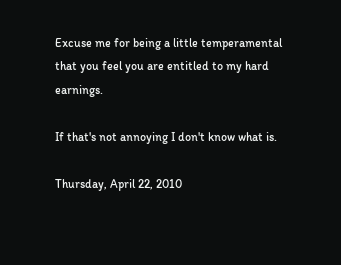Excuse me for being a little temperamental that you feel you are entitled to my hard earnings.

If that's not annoying I don't know what is.

Thursday, April 22, 2010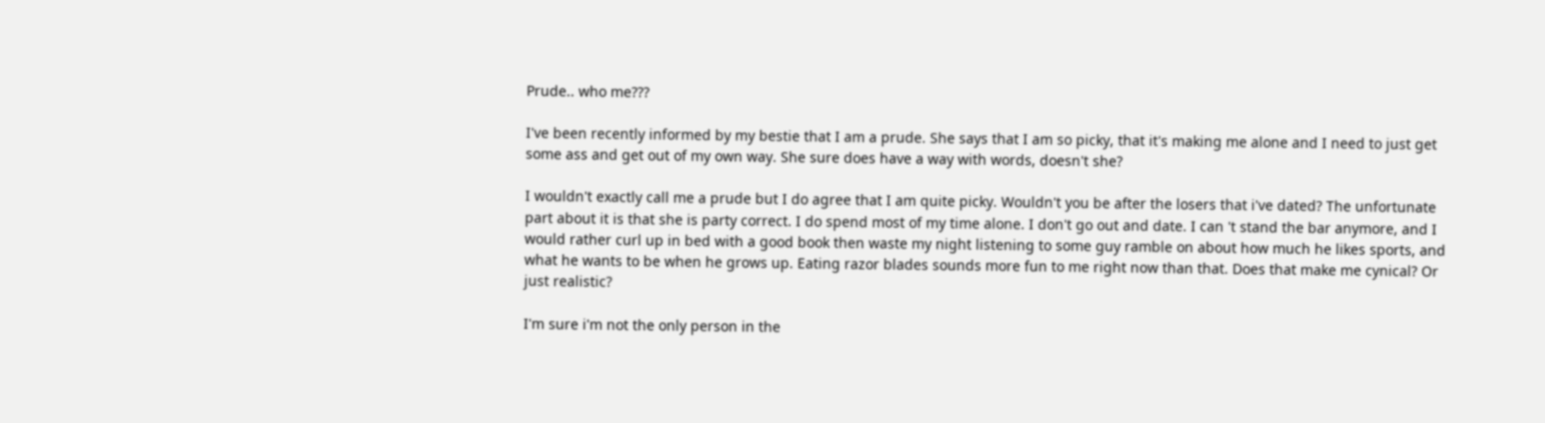Prude.. who me???

I've been recently informed by my bestie that I am a prude. She says that I am so picky, that it's making me alone and I need to just get some ass and get out of my own way. She sure does have a way with words, doesn't she?

I wouldn't exactly call me a prude but I do agree that I am quite picky. Wouldn't you be after the losers that i've dated? The unfortunate part about it is that she is party correct. I do spend most of my time alone. I don't go out and date. I can 't stand the bar anymore, and I would rather curl up in bed with a good book then waste my night listening to some guy ramble on about how much he likes sports, and what he wants to be when he grows up. Eating razor blades sounds more fun to me right now than that. Does that make me cynical? Or just realistic?

I'm sure i'm not the only person in the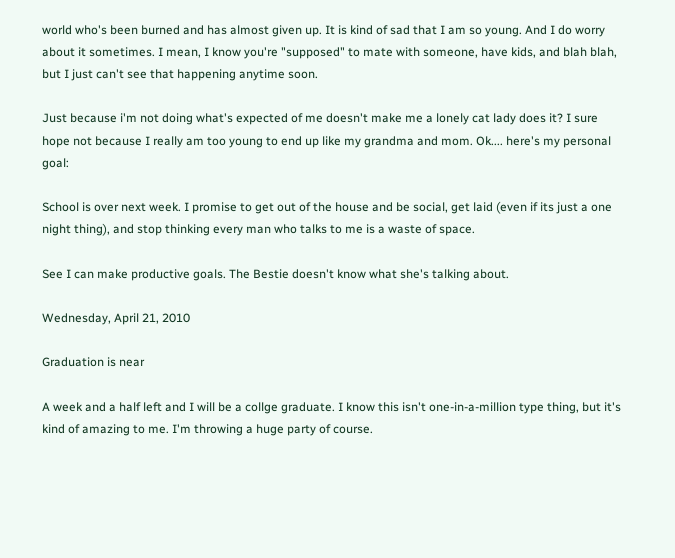world who's been burned and has almost given up. It is kind of sad that I am so young. And I do worry about it sometimes. I mean, I know you're "supposed" to mate with someone, have kids, and blah blah, but I just can't see that happening anytime soon.

Just because i'm not doing what's expected of me doesn't make me a lonely cat lady does it? I sure hope not because I really am too young to end up like my grandma and mom. Ok.... here's my personal goal:

School is over next week. I promise to get out of the house and be social, get laid (even if its just a one night thing), and stop thinking every man who talks to me is a waste of space.

See I can make productive goals. The Bestie doesn't know what she's talking about.

Wednesday, April 21, 2010

Graduation is near

A week and a half left and I will be a collge graduate. I know this isn't one-in-a-million type thing, but it's kind of amazing to me. I'm throwing a huge party of course.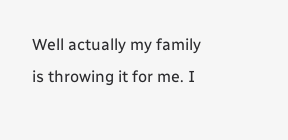Well actually my family is throwing it for me. I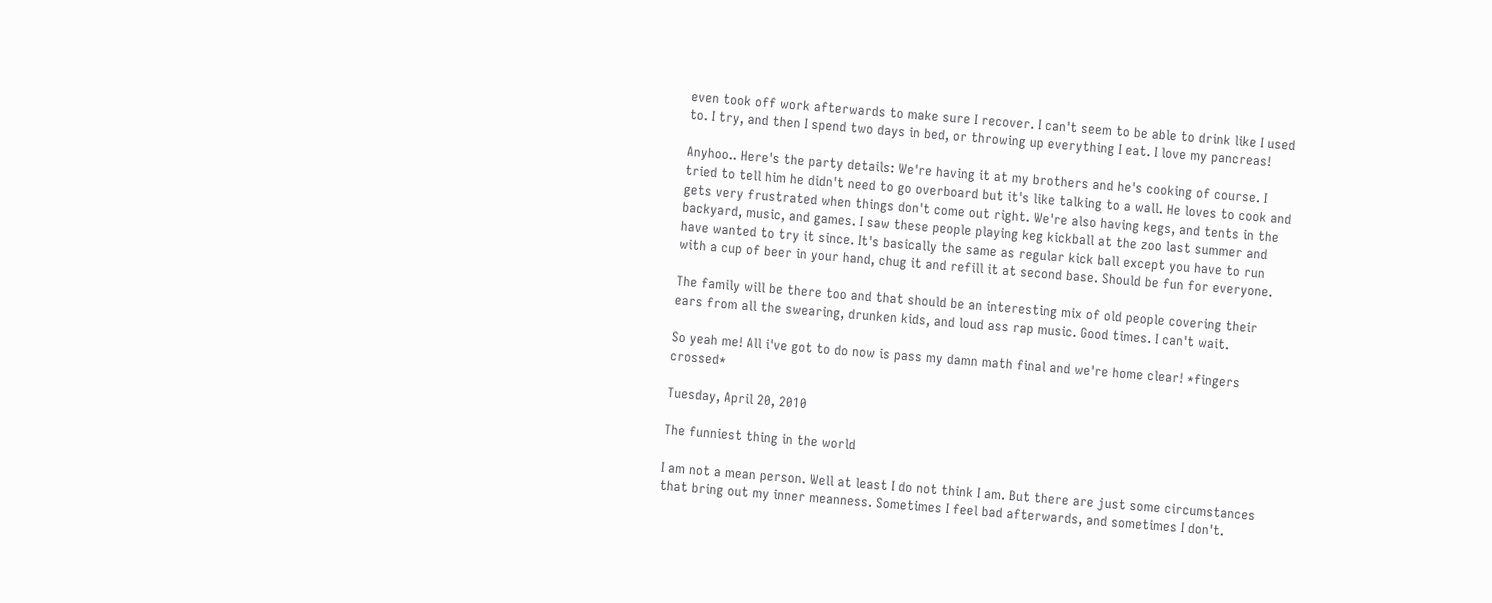even took off work afterwards to make sure I recover. I can't seem to be able to drink like I used to. I try, and then I spend two days in bed, or throwing up everything I eat. I love my pancreas!

Anyhoo.. Here's the party details: We're having it at my brothers and he's cooking of course. I tried to tell him he didn't need to go overboard but it's like talking to a wall. He loves to cook and gets very frustrated when things don't come out right. We're also having kegs, and tents in the backyard, music, and games. I saw these people playing keg kickball at the zoo last summer and have wanted to try it since. It's basically the same as regular kick ball except you have to run with a cup of beer in your hand, chug it and refill it at second base. Should be fun for everyone.

The family will be there too and that should be an interesting mix of old people covering their ears from all the swearing, drunken kids, and loud ass rap music. Good times. I can't wait.

So yeah me! All i've got to do now is pass my damn math final and we're home clear! *fingers crossed*

Tuesday, April 20, 2010

The funniest thing in the world

I am not a mean person. Well at least I do not think I am. But there are just some circumstances that bring out my inner meanness. Sometimes I feel bad afterwards, and sometimes I don't.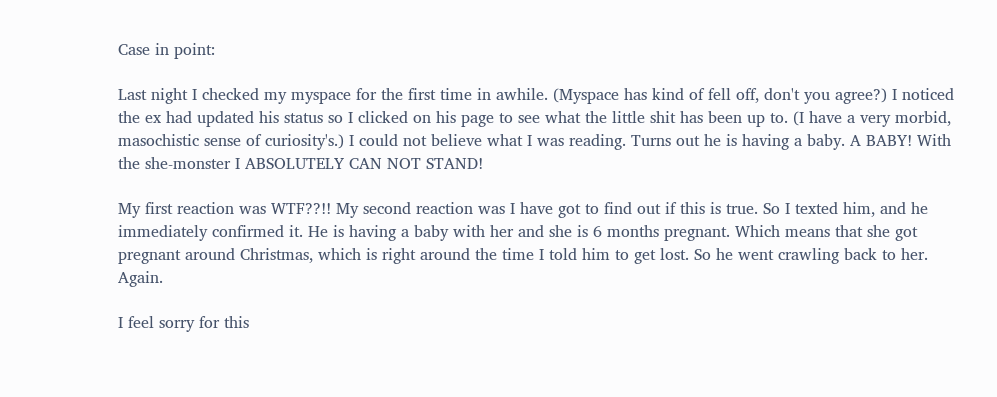Case in point:

Last night I checked my myspace for the first time in awhile. (Myspace has kind of fell off, don't you agree?) I noticed the ex had updated his status so I clicked on his page to see what the little shit has been up to. (I have a very morbid, masochistic sense of curiosity's.) I could not believe what I was reading. Turns out he is having a baby. A BABY! With the she-monster I ABSOLUTELY CAN NOT STAND!

My first reaction was WTF??!! My second reaction was I have got to find out if this is true. So I texted him, and he immediately confirmed it. He is having a baby with her and she is 6 months pregnant. Which means that she got pregnant around Christmas, which is right around the time I told him to get lost. So he went crawling back to her. Again.

I feel sorry for this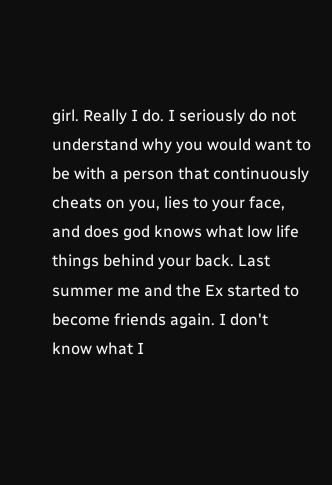girl. Really I do. I seriously do not understand why you would want to be with a person that continuously cheats on you, lies to your face, and does god knows what low life things behind your back. Last summer me and the Ex started to become friends again. I don't know what I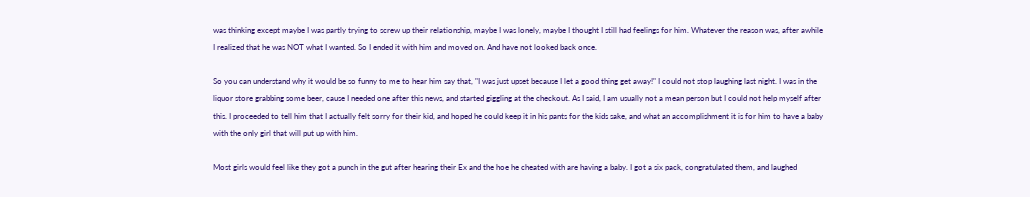was thinking except maybe I was partly trying to screw up their relationship, maybe I was lonely, maybe I thought I still had feelings for him. Whatever the reason was, after awhile I realized that he was NOT what I wanted. So I ended it with him and moved on. And have not looked back once.

So you can understand why it would be so funny to me to hear him say that, "I was just upset because I let a good thing get away!" I could not stop laughing last night. I was in the liquor store grabbing some beer, cause I needed one after this news, and started giggling at the checkout. As I said, I am usually not a mean person but I could not help myself after this. I proceeded to tell him that I actually felt sorry for their kid, and hoped he could keep it in his pants for the kids sake, and what an accomplishment it is for him to have a baby with the only girl that will put up with him.

Most girls would feel like they got a punch in the gut after hearing their Ex and the hoe he cheated with are having a baby. I got a six pack, congratulated them, and laughed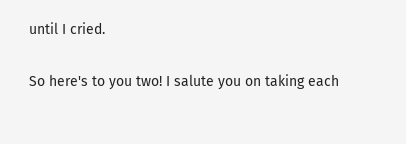until I cried.

So here's to you two! I salute you on taking each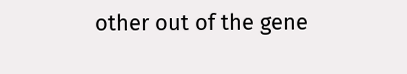other out of the gene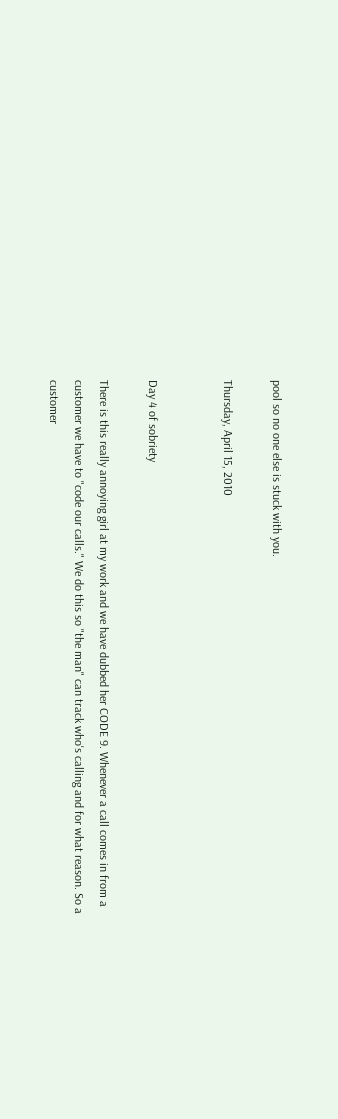pool so no one else is stuck with you.

Thursday, April 15, 2010


Day 4 of sobriety

There is this really annoying girl at my work and we have dubbed her CODE 9. Whenever a call comes in from a customer we have to "code our calls." We do this so "the man" can track who's calling and for what reason. So a customer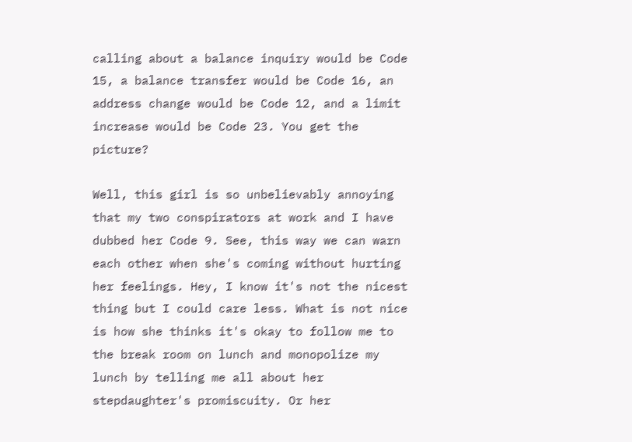calling about a balance inquiry would be Code 15, a balance transfer would be Code 16, an address change would be Code 12, and a limit increase would be Code 23. You get the picture?

Well, this girl is so unbelievably annoying that my two conspirators at work and I have dubbed her Code 9. See, this way we can warn each other when she's coming without hurting her feelings. Hey, I know it's not the nicest thing but I could care less. What is not nice is how she thinks it's okay to follow me to the break room on lunch and monopolize my lunch by telling me all about her stepdaughter's promiscuity. Or her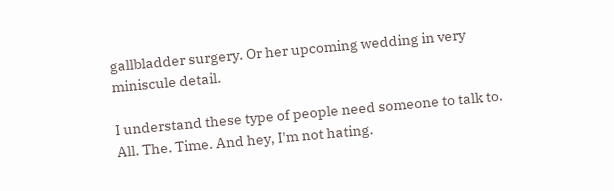gallbladder surgery. Or her upcoming wedding in very miniscule detail.

I understand these type of people need someone to talk to. All. The. Time. And hey, I'm not hating.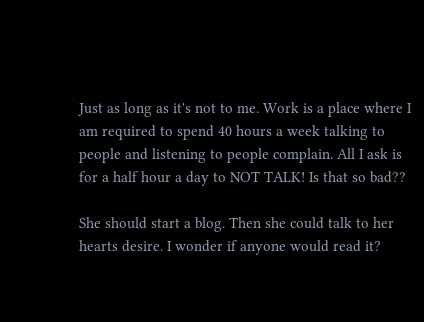Just as long as it's not to me. Work is a place where I am required to spend 40 hours a week talking to people and listening to people complain. All I ask is for a half hour a day to NOT TALK! Is that so bad??

She should start a blog. Then she could talk to her hearts desire. I wonder if anyone would read it?